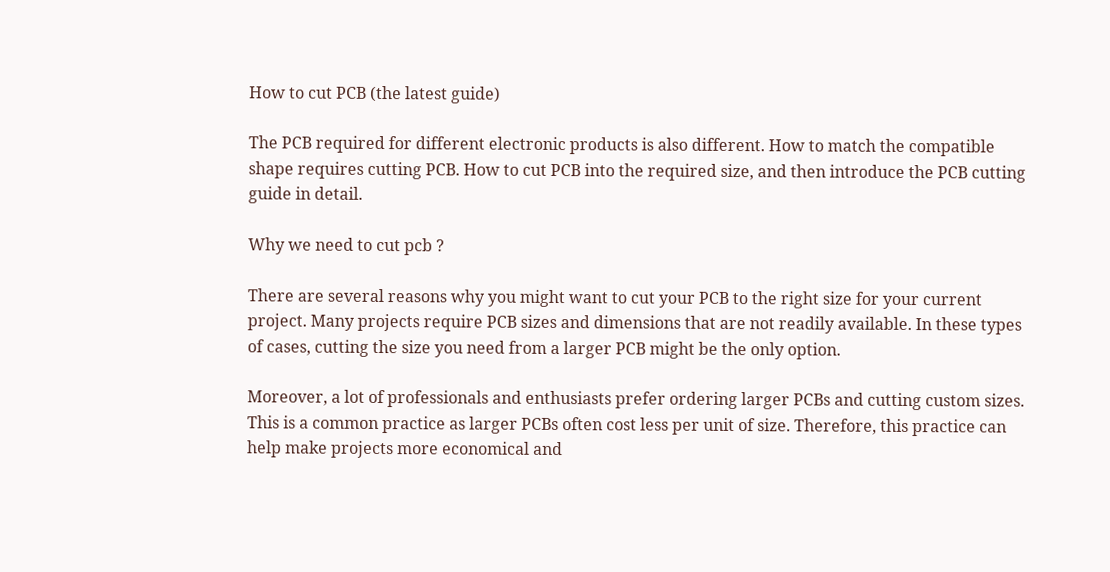How to cut PCB (the latest guide)

The PCB required for different electronic products is also different. How to match the compatible shape requires cutting PCB. How to cut PCB into the required size, and then introduce the PCB cutting guide in detail.

Why we need to cut pcb ?

There are several reasons why you might want to cut your PCB to the right size for your current project. Many projects require PCB sizes and dimensions that are not readily available. In these types of cases, cutting the size you need from a larger PCB might be the only option.

Moreover, a lot of professionals and enthusiasts prefer ordering larger PCBs and cutting custom sizes. This is a common practice as larger PCBs often cost less per unit of size. Therefore, this practice can help make projects more economical and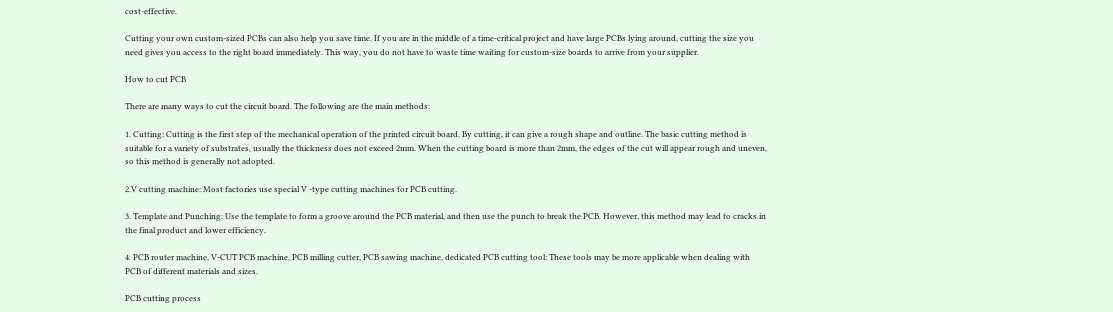cost-effective.

Cutting your own custom-sized PCBs can also help you save time. If you are in the middle of a time-critical project and have large PCBs lying around, cutting the size you need gives you access to the right board immediately. This way, you do not have to waste time waiting for custom-size boards to arrive from your supplier.

How to cut PCB

There are many ways to cut the circuit board. The following are the main methods:

1. Cutting: Cutting is the first step of the mechanical operation of the printed circuit board. By cutting, it can give a rough shape and outline. The basic cutting method is suitable for a variety of substrates, usually the thickness does not exceed 2mm. When the cutting board is more than 2mm, the edges of the cut will appear rough and uneven, so this method is generally not adopted.

2.V cutting machine: Most factories use special V -type cutting machines for PCB cutting.

3. Template and Punching: Use the template to form a groove around the PCB material, and then use the punch to break the PCB. However, this method may lead to cracks in the final product and lower efficiency.

4. PCB router machine, V-CUT PCB machine, PCB milling cutter, PCB sawing machine, dedicated PCB cutting tool: These tools may be more applicable when dealing with PCB of different materials and sizes.

PCB cutting process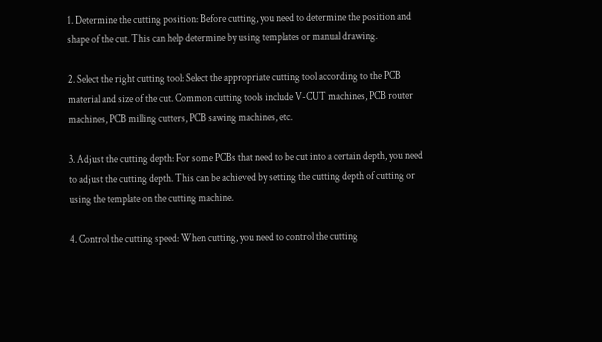1. Determine the cutting position: Before cutting, you need to determine the position and shape of the cut. This can help determine by using templates or manual drawing.

2. Select the right cutting tool: Select the appropriate cutting tool according to the PCB material and size of the cut. Common cutting tools include V-CUT machines, PCB router machines, PCB milling cutters, PCB sawing machines, etc.

3. Adjust the cutting depth: For some PCBs that need to be cut into a certain depth, you need to adjust the cutting depth. This can be achieved by setting the cutting depth of cutting or using the template on the cutting machine.

4. Control the cutting speed: When cutting, you need to control the cutting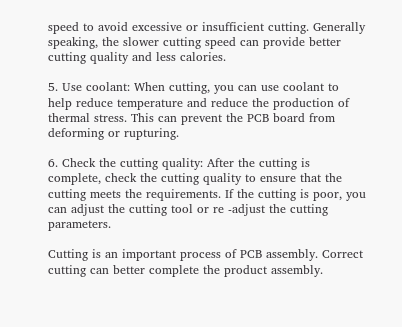speed to avoid excessive or insufficient cutting. Generally speaking, the slower cutting speed can provide better cutting quality and less calories.

5. Use coolant: When cutting, you can use coolant to help reduce temperature and reduce the production of thermal stress. This can prevent the PCB board from deforming or rupturing.

6. Check the cutting quality: After the cutting is complete, check the cutting quality to ensure that the cutting meets the requirements. If the cutting is poor, you can adjust the cutting tool or re -adjust the cutting parameters.

Cutting is an important process of PCB assembly. Correct cutting can better complete the product assembly.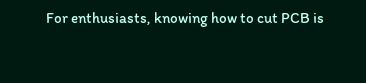For enthusiasts, knowing how to cut PCB is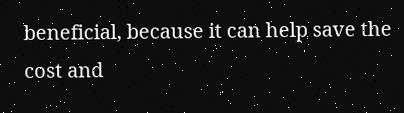beneficial, because it can help save the cost and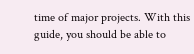time of major projects. With this guide, you should be able to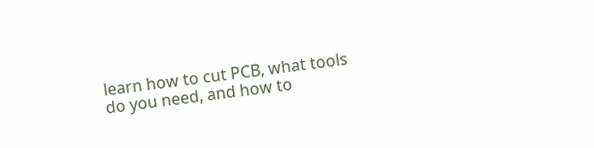learn how to cut PCB, what tools do you need, and how to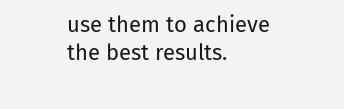use them to achieve the best results.